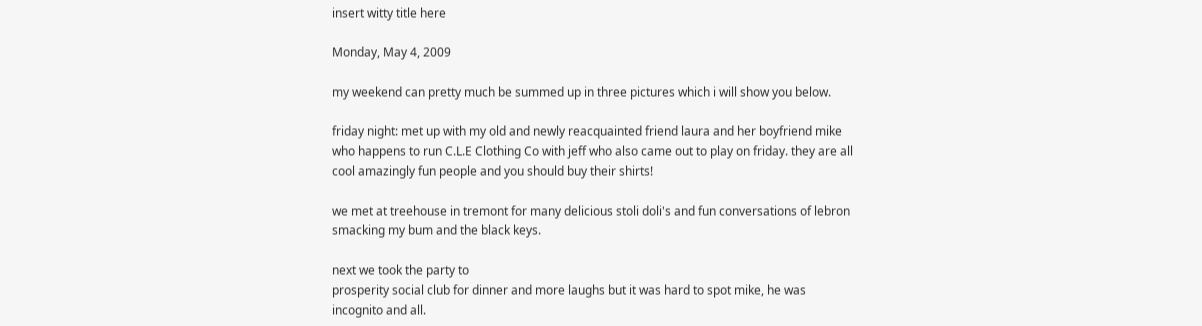insert witty title here

Monday, May 4, 2009

my weekend can pretty much be summed up in three pictures which i will show you below.

friday night: met up with my old and newly reacquainted friend laura and her boyfriend mike who happens to run C.L.E Clothing Co with jeff who also came out to play on friday. they are all cool amazingly fun people and you should buy their shirts!

we met at treehouse in tremont for many delicious stoli doli's and fun conversations of lebron smacking my bum and the black keys.

next we took the party to
prosperity social club for dinner and more laughs but it was hard to spot mike, he was incognito and all.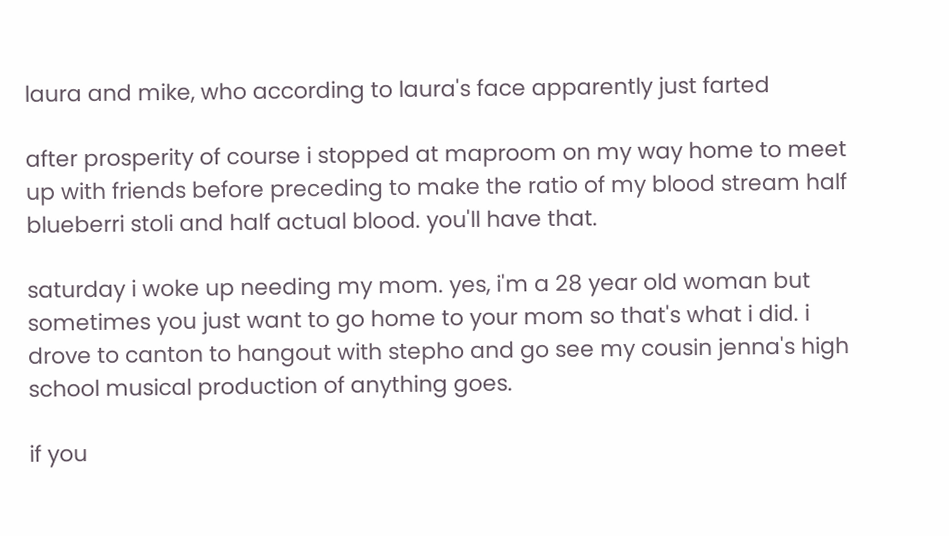laura and mike, who according to laura's face apparently just farted

after prosperity of course i stopped at maproom on my way home to meet up with friends before preceding to make the ratio of my blood stream half blueberri stoli and half actual blood. you'll have that.

saturday i woke up needing my mom. yes, i'm a 28 year old woman but sometimes you just want to go home to your mom so that's what i did. i drove to canton to hangout with stepho and go see my cousin jenna's high school musical production of anything goes.

if you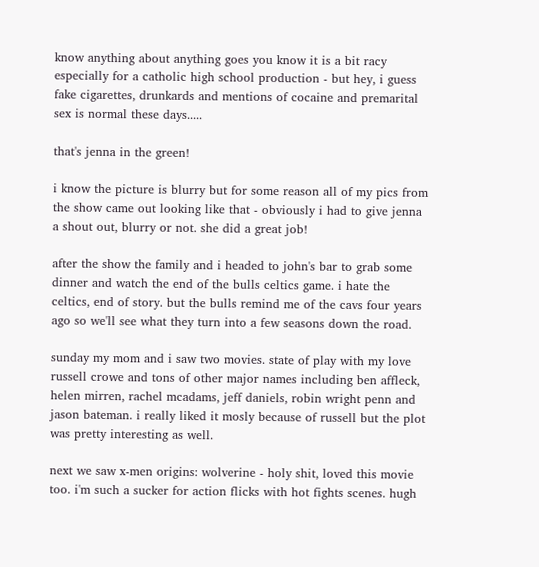know anything about anything goes you know it is a bit racy especially for a catholic high school production - but hey, i guess fake cigarettes, drunkards and mentions of cocaine and premarital sex is normal these days.....

that's jenna in the green!

i know the picture is blurry but for some reason all of my pics from the show came out looking like that - obviously i had to give jenna a shout out, blurry or not. she did a great job!

after the show the family and i headed to john's bar to grab some dinner and watch the end of the bulls celtics game. i hate the celtics, end of story. but the bulls remind me of the cavs four years ago so we'll see what they turn into a few seasons down the road.

sunday my mom and i saw two movies. state of play with my love russell crowe and tons of other major names including ben affleck, helen mirren, rachel mcadams, jeff daniels, robin wright penn and jason bateman. i really liked it mosly because of russell but the plot was pretty interesting as well.

next we saw x-men origins: wolverine - holy shit, loved this movie too. i'm such a sucker for action flicks with hot fights scenes. hugh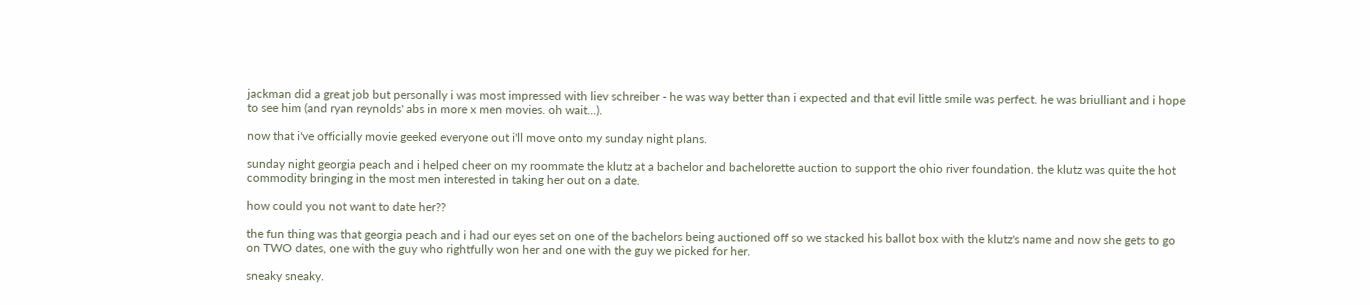jackman did a great job but personally i was most impressed with liev schreiber - he was way better than i expected and that evil little smile was perfect. he was briulliant and i hope to see him (and ryan reynolds' abs in more x men movies. oh wait...).

now that i've officially movie geeked everyone out i'll move onto my sunday night plans.

sunday night georgia peach and i helped cheer on my roommate the klutz at a bachelor and bachelorette auction to support the ohio river foundation. the klutz was quite the hot commodity bringing in the most men interested in taking her out on a date.

how could you not want to date her??

the fun thing was that georgia peach and i had our eyes set on one of the bachelors being auctioned off so we stacked his ballot box with the klutz's name and now she gets to go on TWO dates, one with the guy who rightfully won her and one with the guy we picked for her.

sneaky sneaky.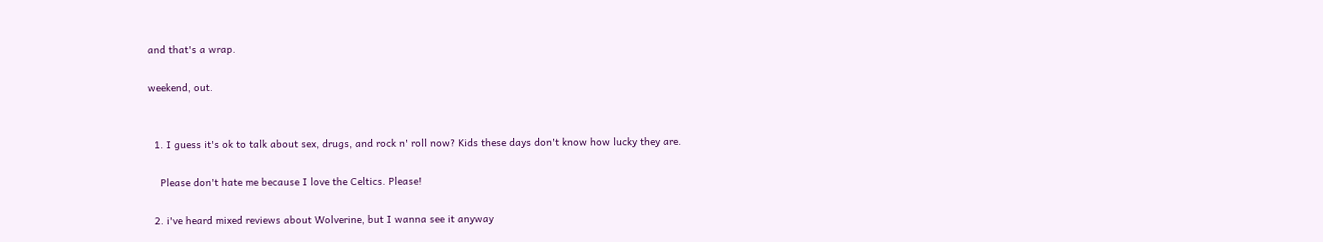and that's a wrap.

weekend, out.


  1. I guess it's ok to talk about sex, drugs, and rock n' roll now? Kids these days don't know how lucky they are.

    Please don't hate me because I love the Celtics. Please!

  2. i've heard mixed reviews about Wolverine, but I wanna see it anyway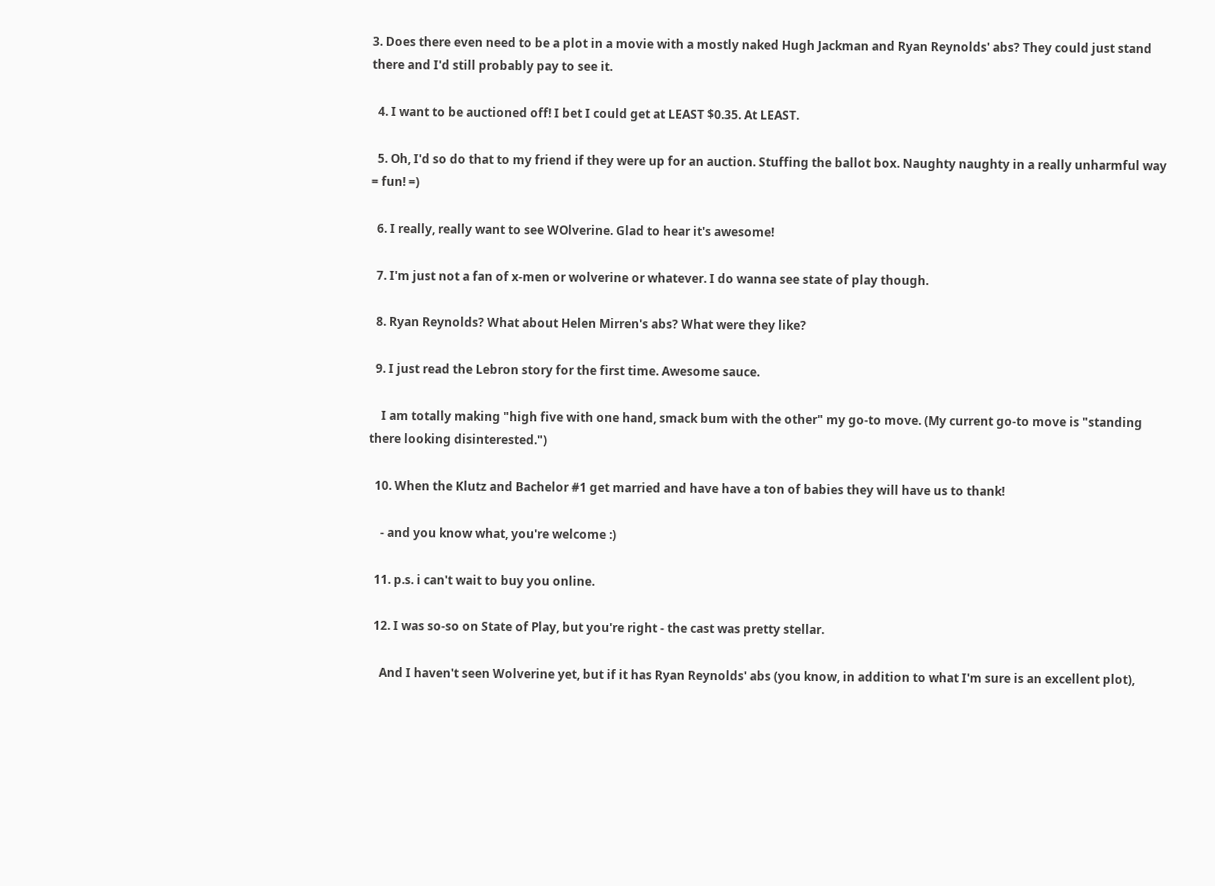3. Does there even need to be a plot in a movie with a mostly naked Hugh Jackman and Ryan Reynolds' abs? They could just stand there and I'd still probably pay to see it.

  4. I want to be auctioned off! I bet I could get at LEAST $0.35. At LEAST.

  5. Oh, I'd so do that to my friend if they were up for an auction. Stuffing the ballot box. Naughty naughty in a really unharmful way = fun! =)

  6. I really, really want to see WOlverine. Glad to hear it's awesome!

  7. I'm just not a fan of x-men or wolverine or whatever. I do wanna see state of play though.

  8. Ryan Reynolds? What about Helen Mirren's abs? What were they like?

  9. I just read the Lebron story for the first time. Awesome sauce.

    I am totally making "high five with one hand, smack bum with the other" my go-to move. (My current go-to move is "standing there looking disinterested.")

  10. When the Klutz and Bachelor #1 get married and have have a ton of babies they will have us to thank!

    - and you know what, you're welcome :)

  11. p.s. i can't wait to buy you online.

  12. I was so-so on State of Play, but you're right - the cast was pretty stellar.

    And I haven't seen Wolverine yet, but if it has Ryan Reynolds' abs (you know, in addition to what I'm sure is an excellent plot),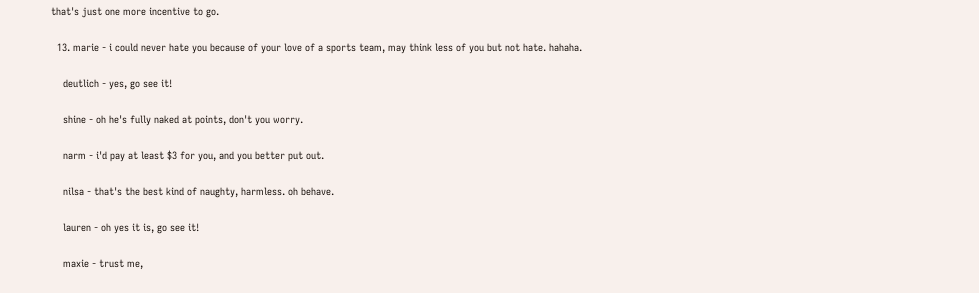that's just one more incentive to go.

  13. marie - i could never hate you because of your love of a sports team, may think less of you but not hate. hahaha.

    deutlich - yes, go see it!

    shine - oh he's fully naked at points, don't you worry.

    narm - i'd pay at least $3 for you, and you better put out.

    nilsa - that's the best kind of naughty, harmless. oh behave.

    lauren - oh yes it is, go see it!

    maxie - trust me,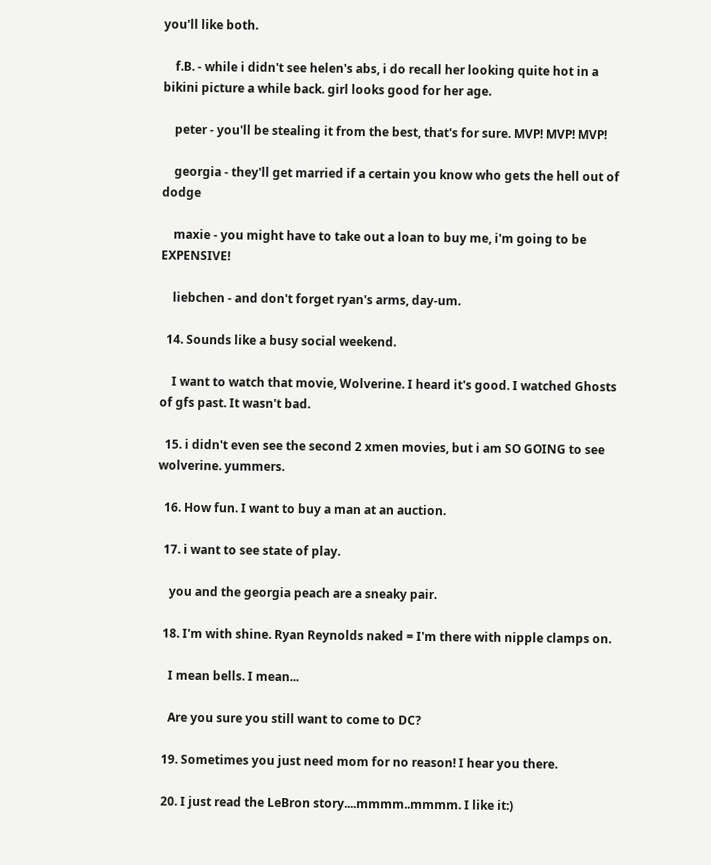you'll like both.

    f.B. - while i didn't see helen's abs, i do recall her looking quite hot in a bikini picture a while back. girl looks good for her age.

    peter - you'll be stealing it from the best, that's for sure. MVP! MVP! MVP!

    georgia - they'll get married if a certain you know who gets the hell out of dodge

    maxie - you might have to take out a loan to buy me, i'm going to be EXPENSIVE!

    liebchen - and don't forget ryan's arms, day-um.

  14. Sounds like a busy social weekend.

    I want to watch that movie, Wolverine. I heard it's good. I watched Ghosts of gfs past. It wasn't bad.

  15. i didn't even see the second 2 xmen movies, but i am SO GOING to see wolverine. yummers.

  16. How fun. I want to buy a man at an auction.

  17. i want to see state of play.

    you and the georgia peach are a sneaky pair.

  18. I'm with shine. Ryan Reynolds naked = I'm there with nipple clamps on.

    I mean bells. I mean...

    Are you sure you still want to come to DC?

  19. Sometimes you just need mom for no reason! I hear you there.

  20. I just read the LeBron story....mmmm..mmmm. I like it:)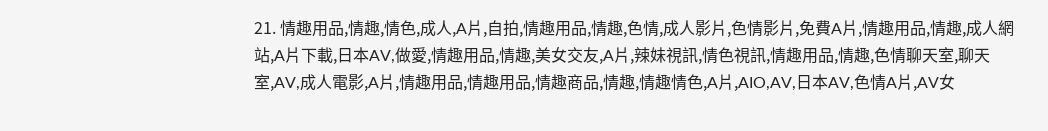21. 情趣用品,情趣,情色,成人,A片,自拍,情趣用品,情趣,色情,成人影片,色情影片,免費A片,情趣用品,情趣,成人網站,A片下載,日本AV,做愛,情趣用品,情趣,美女交友,A片,辣妹視訊,情色視訊,情趣用品,情趣,色情聊天室,聊天室,AV,成人電影,A片,情趣用品,情趣用品,情趣商品,情趣,情趣情色,A片,AIO,AV,日本AV,色情A片,AV女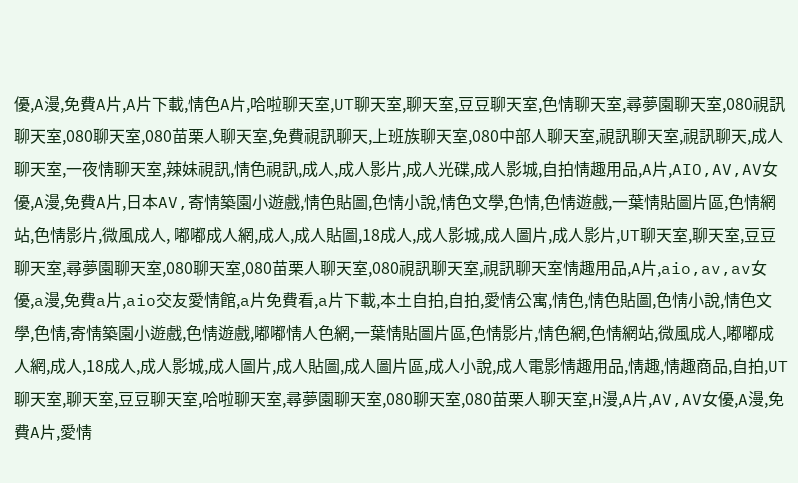優,A漫,免費A片,A片下載,情色A片,哈啦聊天室,UT聊天室,聊天室,豆豆聊天室,色情聊天室,尋夢園聊天室,080視訊聊天室,080聊天室,080苗栗人聊天室,免費視訊聊天,上班族聊天室,080中部人聊天室,視訊聊天室,視訊聊天,成人聊天室,一夜情聊天室,辣妹視訊,情色視訊,成人,成人影片,成人光碟,成人影城,自拍情趣用品,A片,AIO,AV,AV女優,A漫,免費A片,日本AV,寄情築園小遊戲,情色貼圖,色情小說,情色文學,色情,色情遊戲,一葉情貼圖片區,色情網站,色情影片,微風成人, 嘟嘟成人網,成人,成人貼圖,18成人,成人影城,成人圖片,成人影片,UT聊天室,聊天室,豆豆聊天室,尋夢園聊天室,080聊天室,080苗栗人聊天室,080視訊聊天室,視訊聊天室情趣用品,A片,aio,av,av女優,a漫,免費a片,aio交友愛情館,a片免費看,a片下載,本土自拍,自拍,愛情公寓,情色,情色貼圖,色情小說,情色文學,色情,寄情築園小遊戲,色情遊戲,嘟嘟情人色網,一葉情貼圖片區,色情影片,情色網,色情網站,微風成人,嘟嘟成人網,成人,18成人,成人影城,成人圖片,成人貼圖,成人圖片區,成人小說,成人電影情趣用品,情趣,情趣商品,自拍,UT聊天室,聊天室,豆豆聊天室,哈啦聊天室,尋夢園聊天室,080聊天室,080苗栗人聊天室,H漫,A片,AV,AV女優,A漫,免費A片,愛情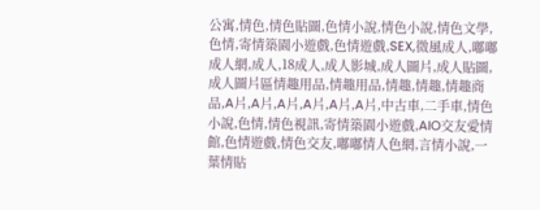公寓,情色,情色貼圖,色情小說,情色小說,情色文學,色情,寄情築園小遊戲,色情遊戲,SEX,微風成人,嘟嘟成人網,成人,18成人,成人影城,成人圖片,成人貼圖,成人圖片區情趣用品,情趣用品,情趣,情趣,情趣商品,A片,A片,A片,A片,A片,A片,中古車,二手車,情色小說,色情,情色視訊,寄情築園小遊戲,AIO交友愛情館,色情遊戲,情色交友,嘟嘟情人色網,言情小說,一葉情貼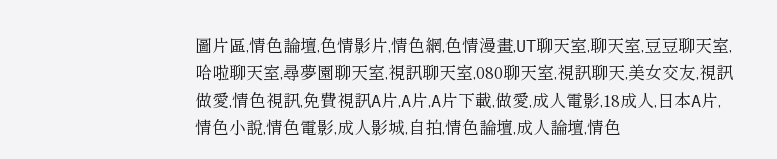圖片區,情色論壇,色情影片,情色網,色情漫畫,UT聊天室,聊天室,豆豆聊天室,哈啦聊天室,尋夢園聊天室,視訊聊天室,080聊天室,視訊聊天,美女交友,視訊做愛,情色視訊,免費視訊A片,A片,A片下載,做愛,成人電影,18成人,日本A片,情色小說,情色電影,成人影城,自拍,情色論壇,成人論壇,情色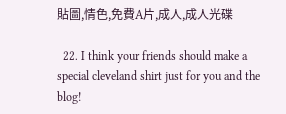貼圖,情色,免費A片,成人,成人光碟

  22. I think your friends should make a special cleveland shirt just for you and the blog!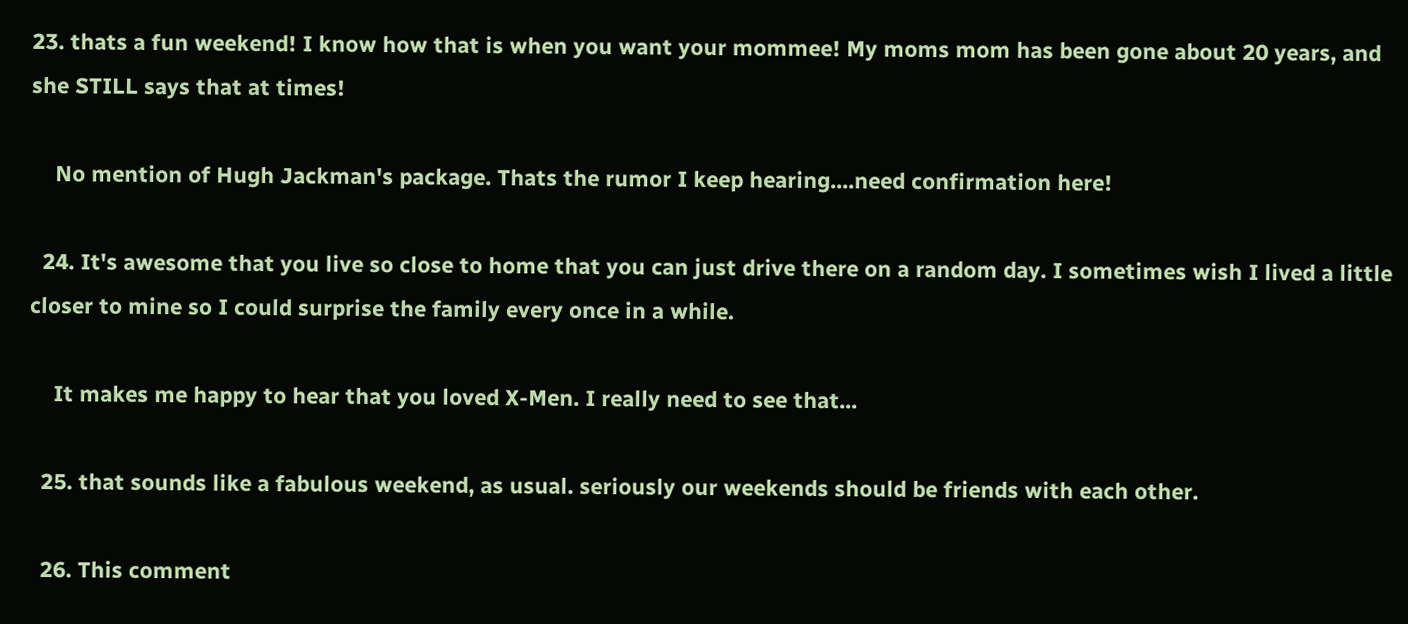23. thats a fun weekend! I know how that is when you want your mommee! My moms mom has been gone about 20 years, and she STILL says that at times!

    No mention of Hugh Jackman's package. Thats the rumor I keep hearing....need confirmation here!

  24. It's awesome that you live so close to home that you can just drive there on a random day. I sometimes wish I lived a little closer to mine so I could surprise the family every once in a while.

    It makes me happy to hear that you loved X-Men. I really need to see that...

  25. that sounds like a fabulous weekend, as usual. seriously our weekends should be friends with each other.

  26. This comment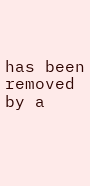has been removed by a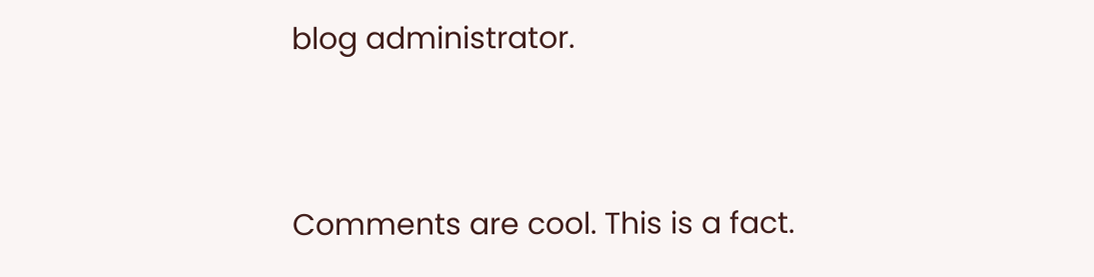blog administrator.


Comments are cool. This is a fact.